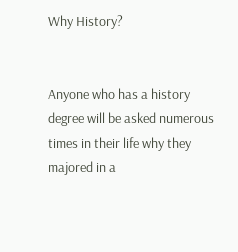Why History?


Anyone who has a history degree will be asked numerous times in their life why they majored in a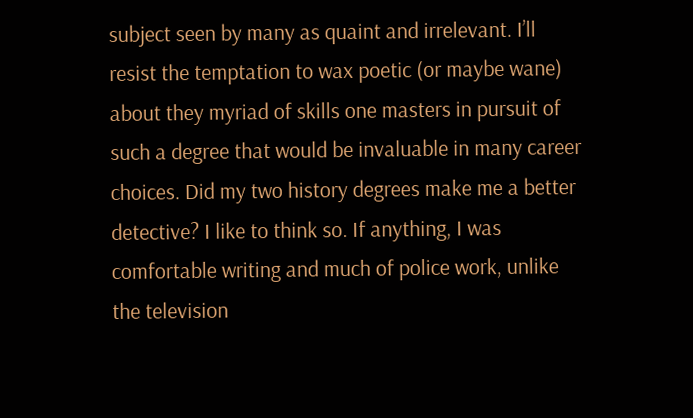subject seen by many as quaint and irrelevant. I’ll resist the temptation to wax poetic (or maybe wane) about they myriad of skills one masters in pursuit of such a degree that would be invaluable in many career choices. Did my two history degrees make me a better detective? I like to think so. If anything, I was comfortable writing and much of police work, unlike the television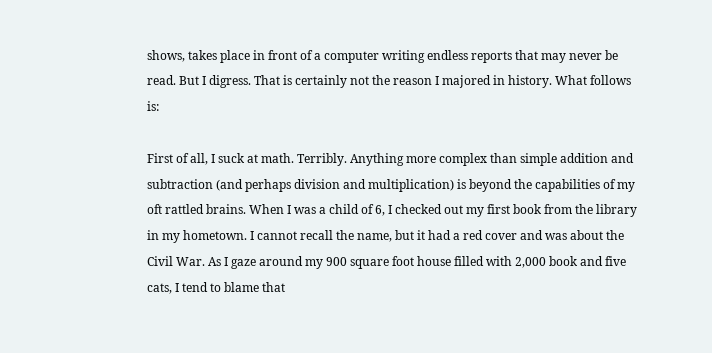shows, takes place in front of a computer writing endless reports that may never be read. But I digress. That is certainly not the reason I majored in history. What follows is:

First of all, I suck at math. Terribly. Anything more complex than simple addition and subtraction (and perhaps division and multiplication) is beyond the capabilities of my oft rattled brains. When I was a child of 6, I checked out my first book from the library in my hometown. I cannot recall the name, but it had a red cover and was about the Civil War. As I gaze around my 900 square foot house filled with 2,000 book and five cats, I tend to blame that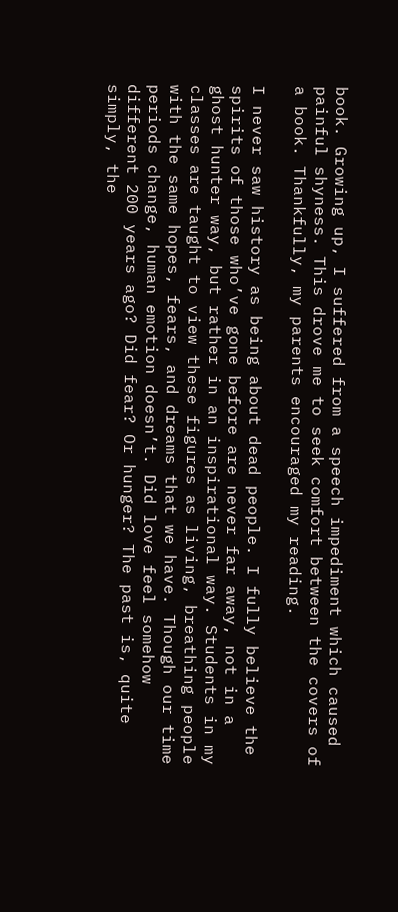book. Growing up, I suffered from a speech impediment which caused painful shyness. This drove me to seek comfort between the covers of a book. Thankfully, my parents encouraged my reading.

I never saw history as being about dead people. I fully believe the spirits of those who’ve gone before are never far away, not in a ghost hunter way, but rather in an inspirational way. Students in my classes are taught to view these figures as living, breathing people with the same hopes, fears, and dreams that we have. Though our time periods change, human emotion doesn’t. Did love feel somehow different 200 years ago? Did fear? Or hunger? The past is, quite simply, the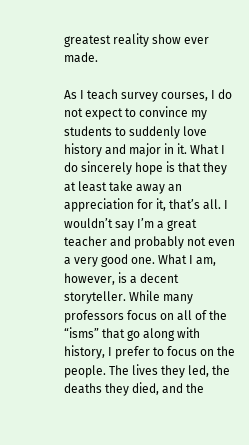greatest reality show ever made.

As I teach survey courses, I do not expect to convince my students to suddenly love history and major in it. What I do sincerely hope is that they at least take away an appreciation for it, that’s all. I wouldn’t say I’m a great teacher and probably not even a very good one. What I am, however, is a decent storyteller. While many professors focus on all of the “isms” that go along with history, I prefer to focus on the people. The lives they led, the deaths they died, and the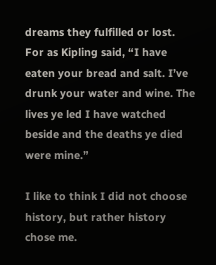dreams they fulfilled or lost. For as Kipling said, “I have eaten your bread and salt. I’ve drunk your water and wine. The lives ye led I have watched beside and the deaths ye died were mine.”

I like to think I did not choose history, but rather history chose me.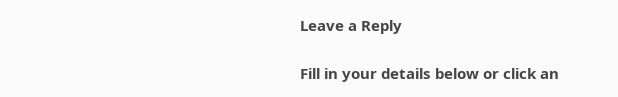Leave a Reply

Fill in your details below or click an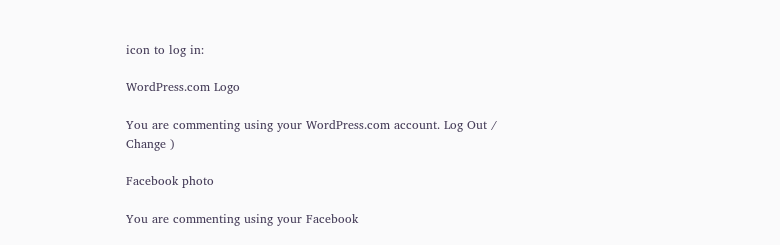icon to log in:

WordPress.com Logo

You are commenting using your WordPress.com account. Log Out /  Change )

Facebook photo

You are commenting using your Facebook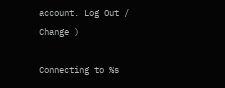account. Log Out /  Change )

Connecting to %s